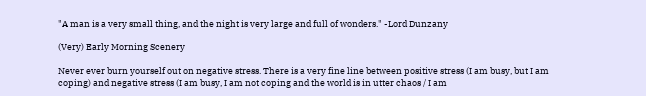"A man is a very small thing, and the night is very large and full of wonders." -Lord Dunzany

(Very) Early Morning Scenery

Never ever burn yourself out on negative stress. There is a very fine line between positive stress (I am busy, but I am coping) and negative stress (I am busy, I am not coping and the world is in utter chaos / I am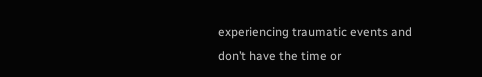experiencing traumatic events and don’t have the time or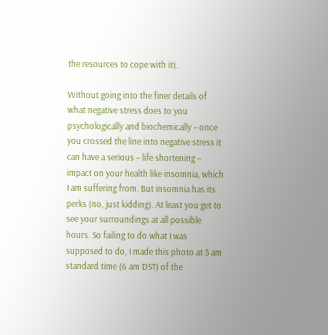the resources to cope with it).

Without going into the finer details of what negative stress does to you psychologically and biochemically – once you crossed the line into negative stress it can have a serious – life shortening – impact on your health like insomnia, which I am suffering from. But insomnia has its perks (no, just kidding). At least you get to see your surroundings at all possible hours. So failing to do what I was supposed to do, I made this photo at 5 am standard time (6 am DST) of the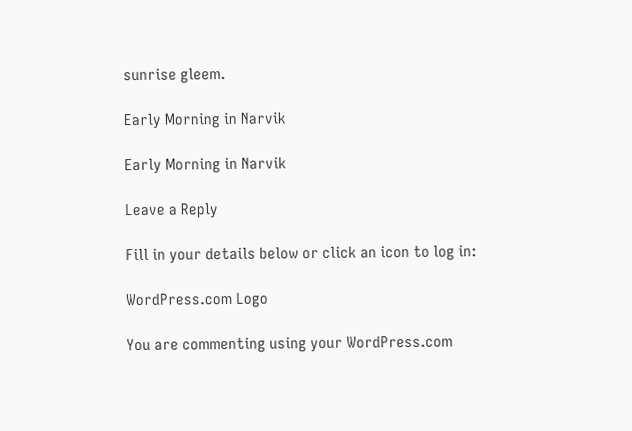sunrise gleem.

Early Morning in Narvik

Early Morning in Narvik

Leave a Reply

Fill in your details below or click an icon to log in:

WordPress.com Logo

You are commenting using your WordPress.com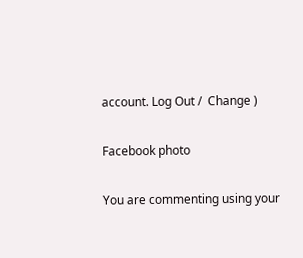account. Log Out /  Change )

Facebook photo

You are commenting using your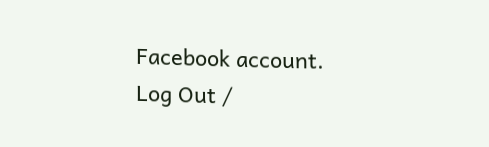Facebook account. Log Out /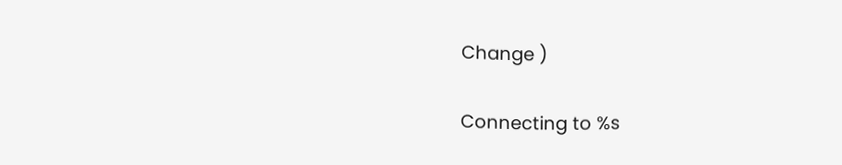Change )

Connecting to %s